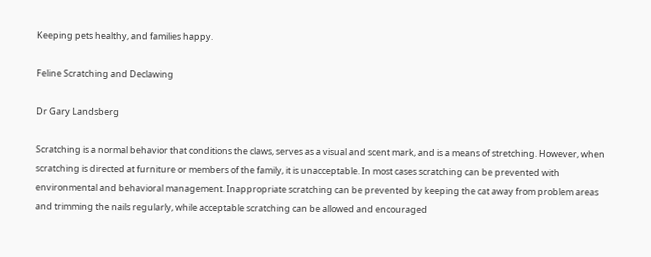Keeping pets healthy, and families happy.

Feline Scratching and Declawing

Dr Gary Landsberg

Scratching is a normal behavior that conditions the claws, serves as a visual and scent mark, and is a means of stretching. However, when scratching is directed at furniture or members of the family, it is unacceptable. In most cases scratching can be prevented with environmental and behavioral management. Inappropriate scratching can be prevented by keeping the cat away from problem areas and trimming the nails regularly, while acceptable scratching can be allowed and encouraged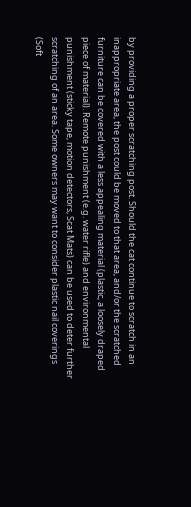by providing a proper scratching post. Should the cat continue to scratch in an inappropriate area, the post could be moved to that area, and/or the scratched furniture can be covered with a less appealing material (plastic, a loosely draped piece of material). Remote punishment (e.g. water rifle) and environmental punishment (sticky tape, motion detectors, Scat Mats) can be used to deter further scratching of an area. Some owners may want to consider plastic nail coverings (Soft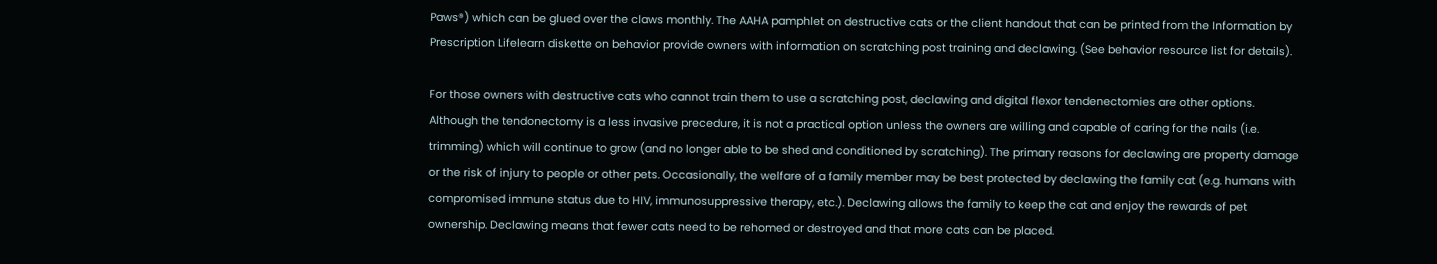Paws®) which can be glued over the claws monthly. The AAHA pamphlet on destructive cats or the client handout that can be printed from the Information by Prescription Lifelearn diskette on behavior provide owners with information on scratching post training and declawing. (See behavior resource list for details).

For those owners with destructive cats who cannot train them to use a scratching post, declawing and digital flexor tendenectomies are other options. Although the tendonectomy is a less invasive precedure, it is not a practical option unless the owners are willing and capable of caring for the nails (i.e. trimming) which will continue to grow (and no longer able to be shed and conditioned by scratching). The primary reasons for declawing are property damage or the risk of injury to people or other pets. Occasionally, the welfare of a family member may be best protected by declawing the family cat (e.g. humans with compromised immune status due to HIV, immunosuppressive therapy, etc.). Declawing allows the family to keep the cat and enjoy the rewards of pet ownership. Declawing means that fewer cats need to be rehomed or destroyed and that more cats can be placed.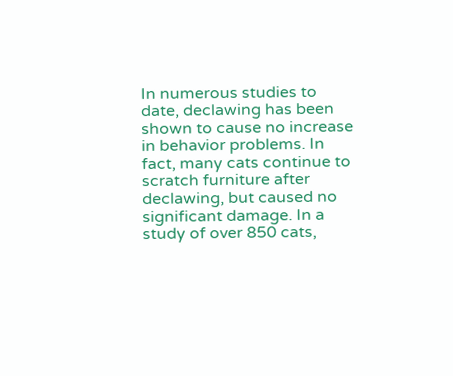In numerous studies to date, declawing has been shown to cause no increase in behavior problems. In fact, many cats continue to scratch furniture after declawing, but caused no significant damage. In a study of over 850 cats,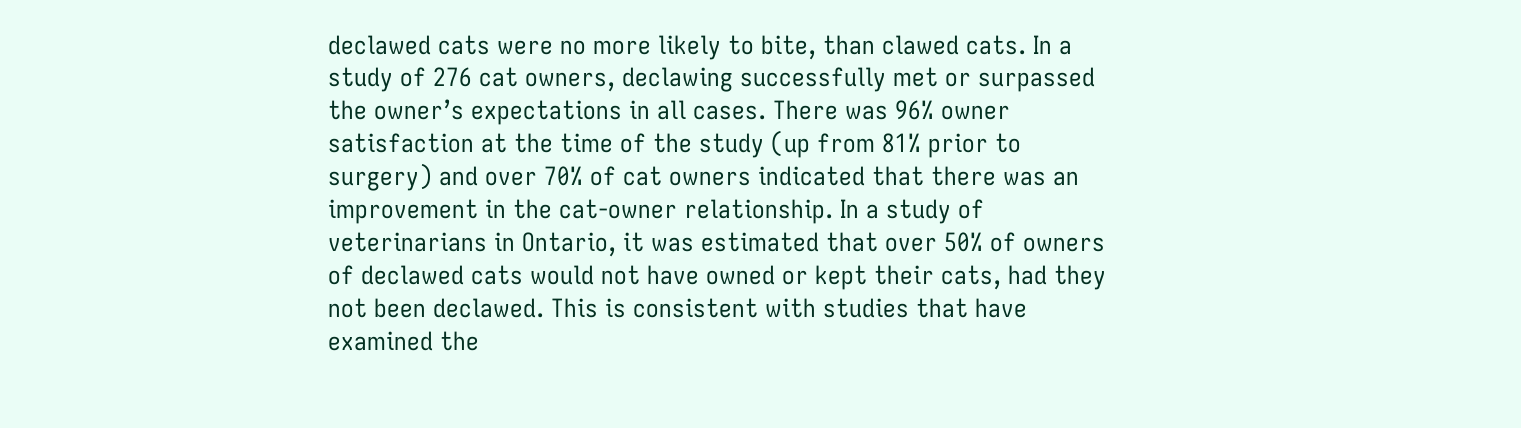declawed cats were no more likely to bite, than clawed cats. In a study of 276 cat owners, declawing successfully met or surpassed the owner’s expectations in all cases. There was 96% owner satisfaction at the time of the study (up from 81% prior to surgery) and over 70% of cat owners indicated that there was an improvement in the cat-owner relationship. In a study of veterinarians in Ontario, it was estimated that over 50% of owners of declawed cats would not have owned or kept their cats, had they not been declawed. This is consistent with studies that have examined the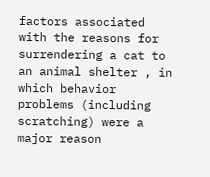factors associated with the reasons for surrendering a cat to an animal shelter , in which behavior problems (including scratching) were a major reason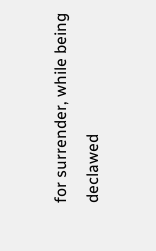for surrender, while being declawed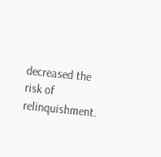decreased the risk of relinquishment.